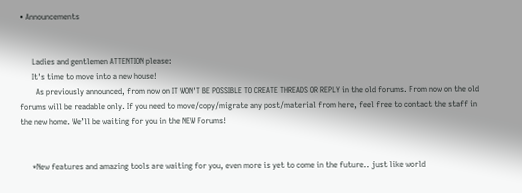• Announcements


      Ladies and gentlemen ATTENTION please:
      It's time to move into a new house!
        As previously announced, from now on IT WON'T BE POSSIBLE TO CREATE THREADS OR REPLY in the old forums. From now on the old forums will be readable only. If you need to move/copy/migrate any post/material from here, feel free to contact the staff in the new home. We’ll be waiting for you in the NEW Forums!


      *New features and amazing tools are waiting for you, even more is yet to come in the future.. just like world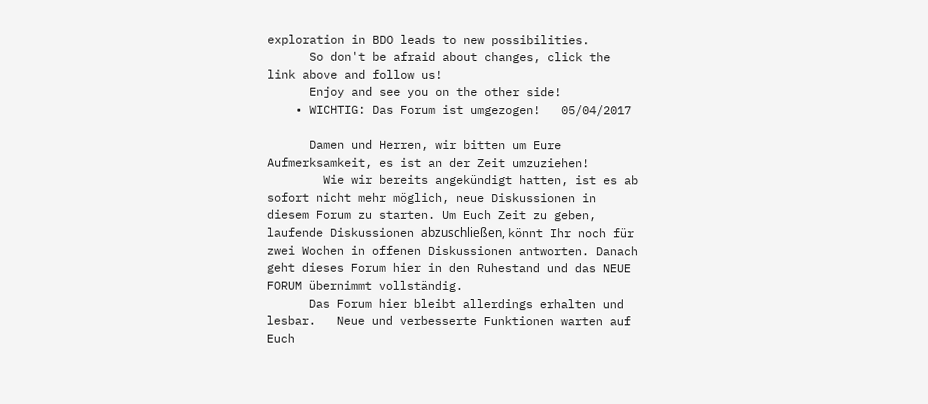exploration in BDO leads to new possibilities.
      So don't be afraid about changes, click the link above and follow us!
      Enjoy and see you on the other side!
    • WICHTIG: Das Forum ist umgezogen!   05/04/2017

      Damen und Herren, wir bitten um Eure Aufmerksamkeit, es ist an der Zeit umzuziehen!
        Wie wir bereits angekündigt hatten, ist es ab sofort nicht mehr möglich, neue Diskussionen in diesem Forum zu starten. Um Euch Zeit zu geben, laufende Diskussionen abzuschließen, könnt Ihr noch für zwei Wochen in offenen Diskussionen antworten. Danach geht dieses Forum hier in den Ruhestand und das NEUE FORUM übernimmt vollständig.
      Das Forum hier bleibt allerdings erhalten und lesbar.   Neue und verbesserte Funktionen warten auf Euch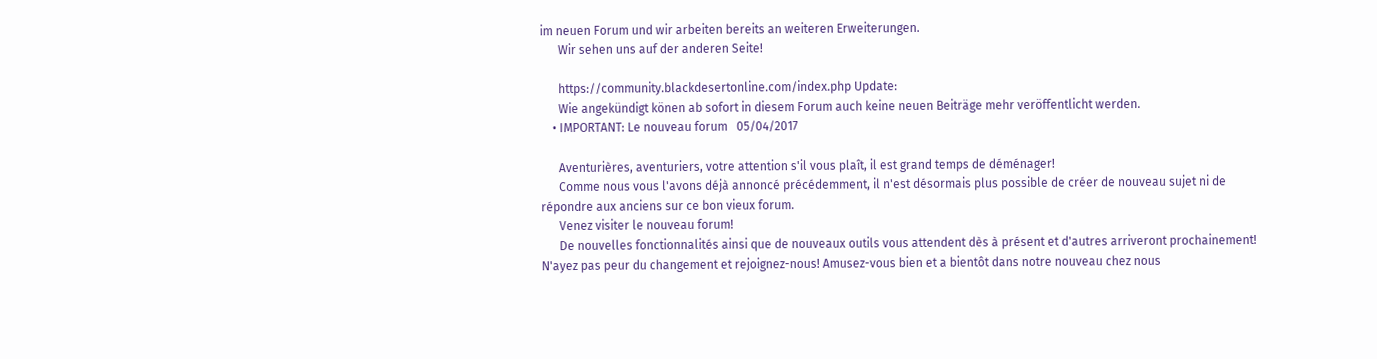im neuen Forum und wir arbeiten bereits an weiteren Erweiterungen.
      Wir sehen uns auf der anderen Seite!

      https://community.blackdesertonline.com/index.php Update:
      Wie angekündigt könen ab sofort in diesem Forum auch keine neuen Beiträge mehr veröffentlicht werden.
    • IMPORTANT: Le nouveau forum   05/04/2017

      Aventurières, aventuriers, votre attention s'il vous plaît, il est grand temps de déménager!
      Comme nous vous l'avons déjà annoncé précédemment, il n'est désormais plus possible de créer de nouveau sujet ni de répondre aux anciens sur ce bon vieux forum.
      Venez visiter le nouveau forum!
      De nouvelles fonctionnalités ainsi que de nouveaux outils vous attendent dès à présent et d'autres arriveront prochainement! N'ayez pas peur du changement et rejoignez-nous! Amusez-vous bien et a bientôt dans notre nouveau chez nous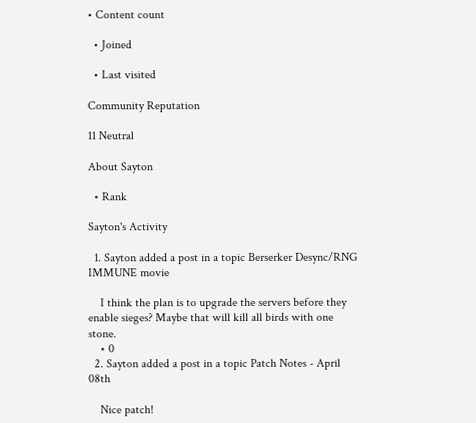• Content count

  • Joined

  • Last visited

Community Reputation

11 Neutral

About Sayton

  • Rank

Sayton's Activity

  1. Sayton added a post in a topic Berserker Desync/RNG IMMUNE movie

    I think the plan is to upgrade the servers before they enable sieges? Maybe that will kill all birds with one stone.
    • 0
  2. Sayton added a post in a topic Patch Notes - April 08th

    Nice patch!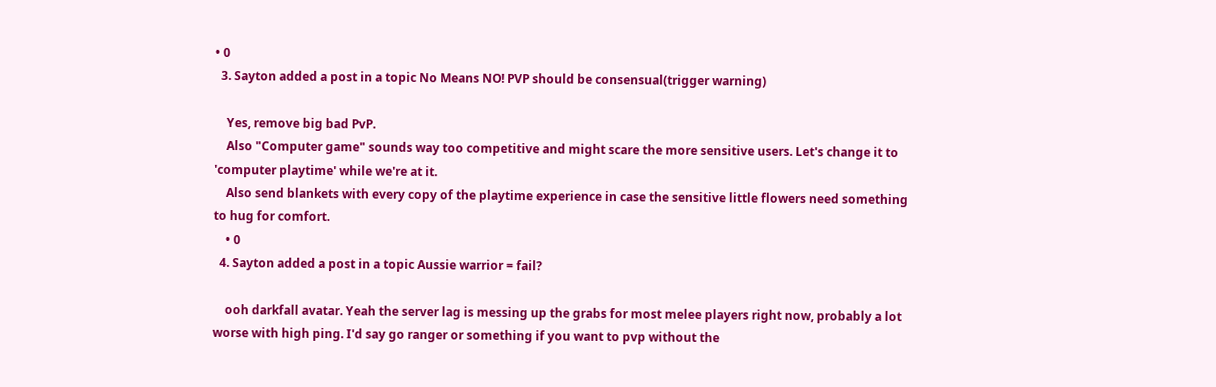• 0
  3. Sayton added a post in a topic No Means NO! PVP should be consensual(trigger warning)

    Yes, remove big bad PvP.
    Also "Computer game" sounds way too competitive and might scare the more sensitive users. Let's change it to 'computer playtime' while we're at it.
    Also send blankets with every copy of the playtime experience in case the sensitive little flowers need something to hug for comfort.
    • 0
  4. Sayton added a post in a topic Aussie warrior = fail?

    ooh darkfall avatar. Yeah the server lag is messing up the grabs for most melee players right now, probably a lot worse with high ping. I'd say go ranger or something if you want to pvp without the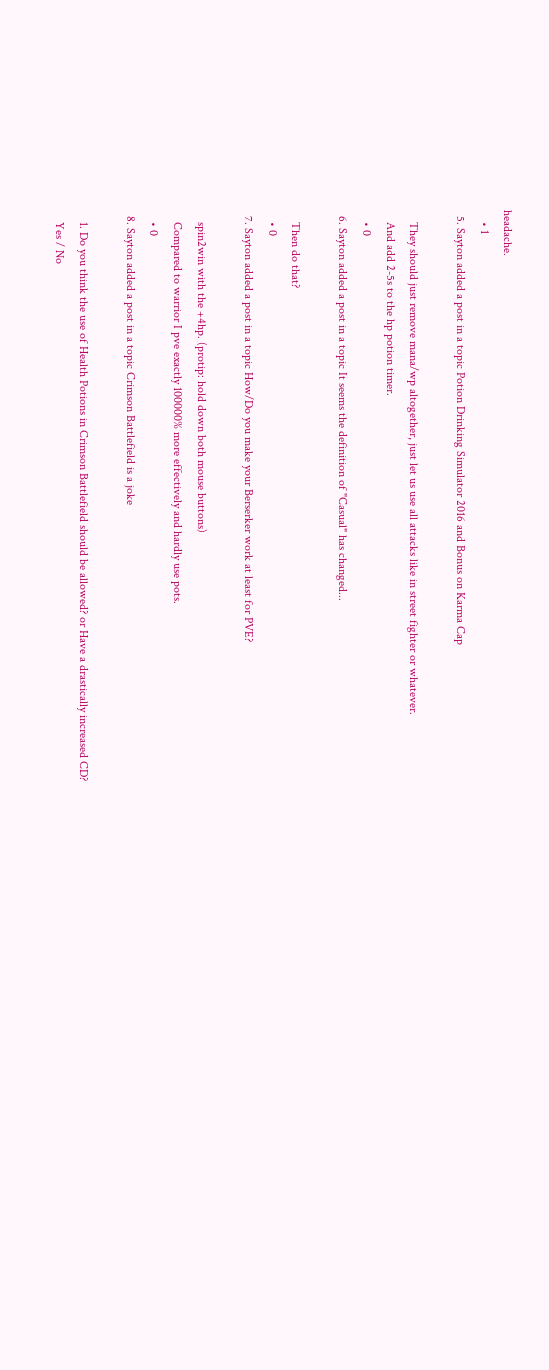headache.
    • 1
  5. Sayton added a post in a topic Potion Drinking Simulator 2016 and Bonus on Karma Cap

    They should just remove mana/wp altogether, just let us use all attacks like in street fighter or whatever.
    And add 2-5s to the hp potion timer.
    • 0
  6. Sayton added a post in a topic It seems the definition of "Casual" has changed...

    Then do that?
    • 0
  7. Sayton added a post in a topic How/Do you make your Berserker work at least for PVE?

    spin2win with the +4hp. (protip: hold down both mouse buttons)
    Compared to warrior I pve exactly 100000% more effectively and hardly use pots.
    • 0
  8. Sayton added a post in a topic Crimson Battlefield is a joke

    1. Do you think the use of Health Potions in Crimson Battlefield should be allowed? or Have a drastically increased CD?
    Yes / No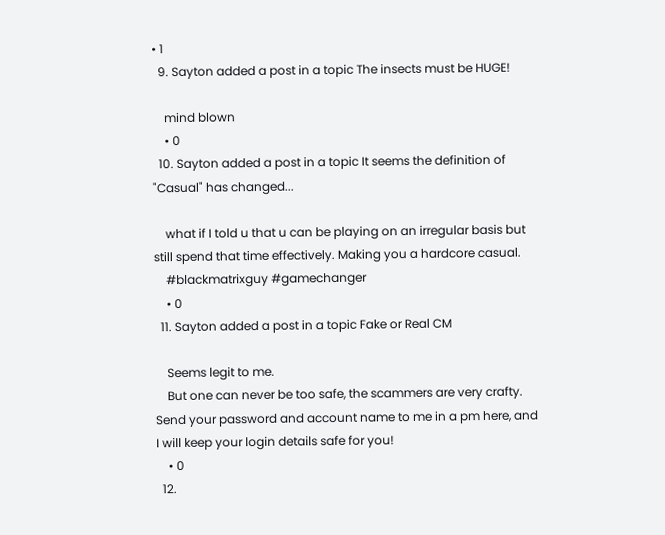• 1
  9. Sayton added a post in a topic The insects must be HUGE!

    mind blown
    • 0
  10. Sayton added a post in a topic It seems the definition of "Casual" has changed...

    what if I told u that u can be playing on an irregular basis but still spend that time effectively. Making you a hardcore casual.
    #blackmatrixguy #gamechanger
    • 0
  11. Sayton added a post in a topic Fake or Real CM

    Seems legit to me.
    But one can never be too safe, the scammers are very crafty. Send your password and account name to me in a pm here, and I will keep your login details safe for you!
    • 0
  12.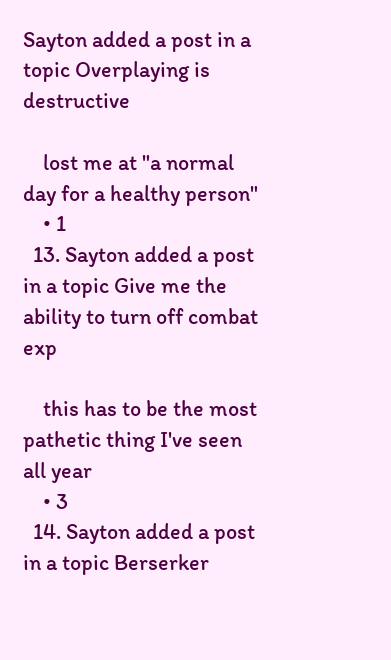Sayton added a post in a topic Overplaying is destructive

    lost me at "a normal day for a healthy person"
    • 1
  13. Sayton added a post in a topic Give me the ability to turn off combat exp

    this has to be the most pathetic thing I've seen all year
    • 3
  14. Sayton added a post in a topic Berserker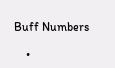Buff Numbers

    •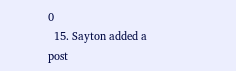0
  15. Sayton added a post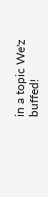in a topic We'z buffed!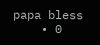papa bless
    • 0